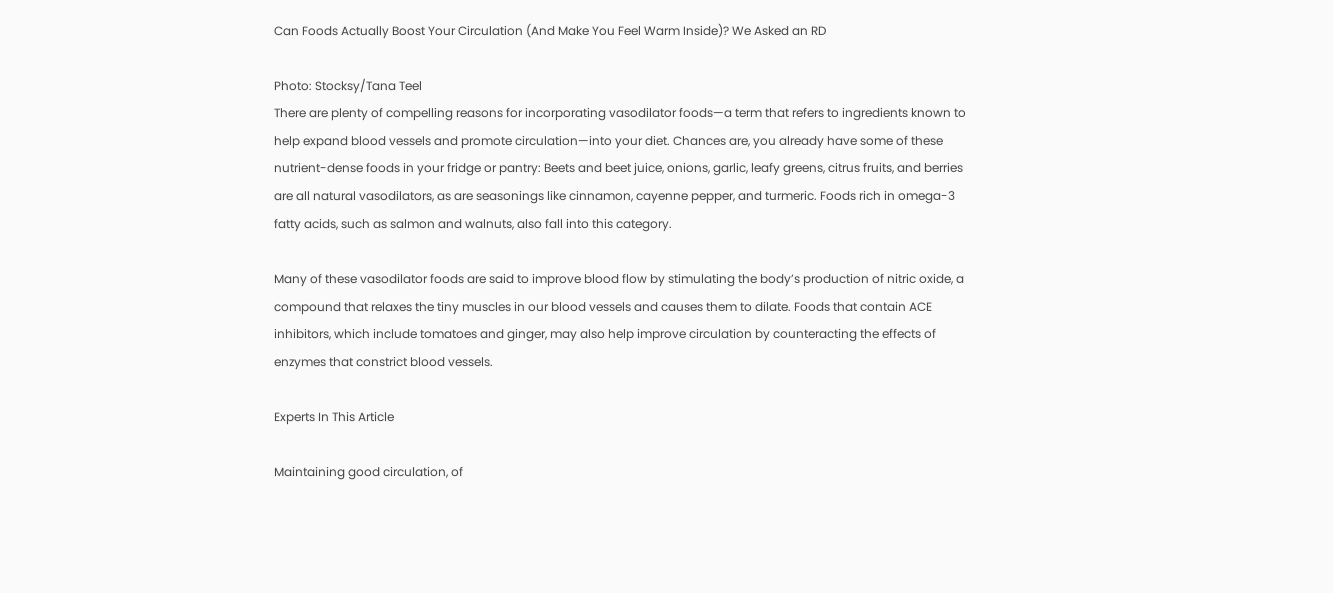Can Foods Actually Boost Your Circulation (And Make You Feel Warm Inside)? We Asked an RD

Photo: Stocksy/Tana Teel
There are plenty of compelling reasons for incorporating vasodilator foods—a term that refers to ingredients known to help expand blood vessels and promote circulation—into your diet. Chances are, you already have some of these nutrient-dense foods in your fridge or pantry: Beets and beet juice, onions, garlic, leafy greens, citrus fruits, and berries are all natural vasodilators, as are seasonings like cinnamon, cayenne pepper, and turmeric. Foods rich in omega-3 fatty acids, such as salmon and walnuts, also fall into this category.

Many of these vasodilator foods are said to improve blood flow by stimulating the body’s production of nitric oxide, a compound that relaxes the tiny muscles in our blood vessels and causes them to dilate. Foods that contain ACE inhibitors, which include tomatoes and ginger, may also help improve circulation by counteracting the effects of enzymes that constrict blood vessels.

Experts In This Article

Maintaining good circulation, of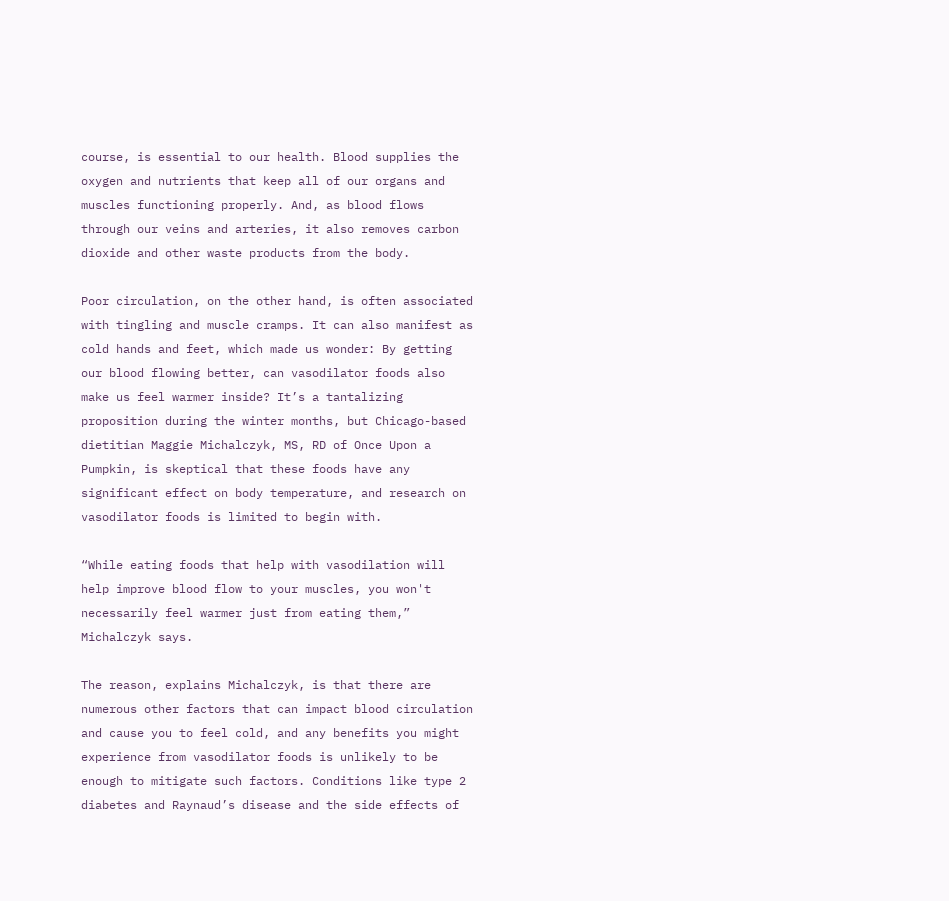course, is essential to our health. Blood supplies the oxygen and nutrients that keep all of our organs and muscles functioning properly. And, as blood flows through our veins and arteries, it also removes carbon dioxide and other waste products from the body.

Poor circulation, on the other hand, is often associated with tingling and muscle cramps. It can also manifest as cold hands and feet, which made us wonder: By getting our blood flowing better, can vasodilator foods also make us feel warmer inside? It’s a tantalizing proposition during the winter months, but Chicago-based dietitian Maggie Michalczyk, MS, RD of Once Upon a Pumpkin, is skeptical that these foods have any significant effect on body temperature, and research on vasodilator foods is limited to begin with.

“While eating foods that help with vasodilation will help improve blood flow to your muscles, you won't necessarily feel warmer just from eating them,” Michalczyk says.

The reason, explains Michalczyk, is that there are numerous other factors that can impact blood circulation and cause you to feel cold, and any benefits you might experience from vasodilator foods is unlikely to be enough to mitigate such factors. Conditions like type 2 diabetes and Raynaud’s disease and the side effects of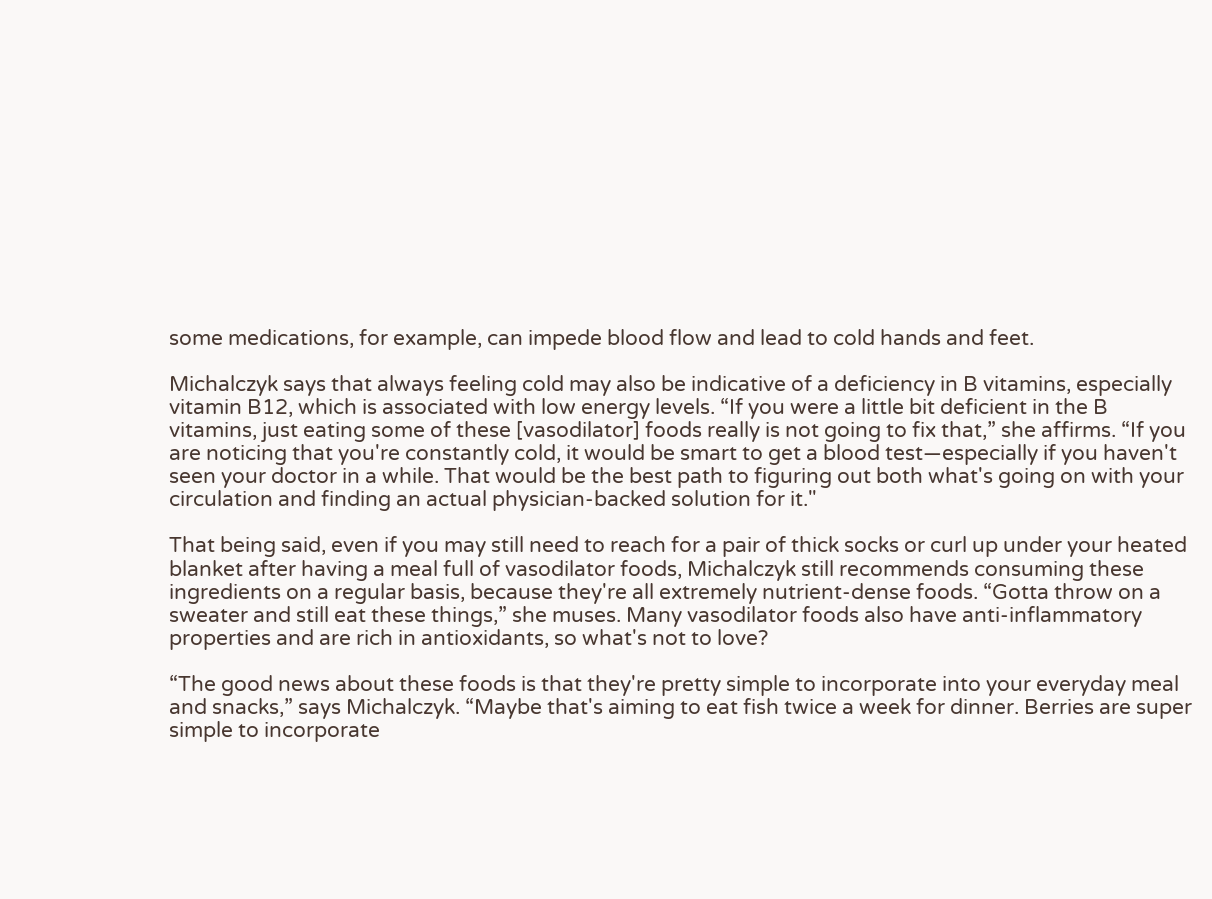some medications, for example, can impede blood flow and lead to cold hands and feet.

Michalczyk says that always feeling cold may also be indicative of a deficiency in B vitamins, especially vitamin B12, which is associated with low energy levels. “If you were a little bit deficient in the B vitamins, just eating some of these [vasodilator] foods really is not going to fix that,” she affirms. “If you are noticing that you're constantly cold, it would be smart to get a blood test—especially if you haven't seen your doctor in a while. That would be the best path to figuring out both what's going on with your circulation and finding an actual physician-backed solution for it."

That being said, even if you may still need to reach for a pair of thick socks or curl up under your heated blanket after having a meal full of vasodilator foods, Michalczyk still recommends consuming these ingredients on a regular basis, because they're all extremely nutrient-dense foods. “Gotta throw on a sweater and still eat these things,” she muses. Many vasodilator foods also have anti-inflammatory properties and are rich in antioxidants, so what's not to love?

“The good news about these foods is that they're pretty simple to incorporate into your everyday meal and snacks,” says Michalczyk. “Maybe that's aiming to eat fish twice a week for dinner. Berries are super simple to incorporate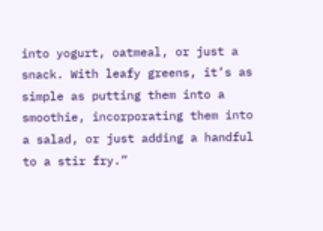into yogurt, oatmeal, or just a snack. With leafy greens, it’s as simple as putting them into a smoothie, incorporating them into a salad, or just adding a handful to a stir fry.”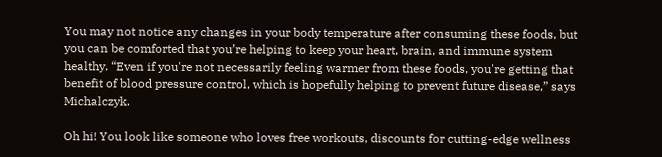You may not notice any changes in your body temperature after consuming these foods, but you can be comforted that you’re helping to keep your heart, brain, and immune system healthy. “Even if you're not necessarily feeling warmer from these foods, you're getting that benefit of blood pressure control, which is hopefully helping to prevent future disease,” says Michalczyk.

Oh hi! You look like someone who loves free workouts, discounts for cutting-edge wellness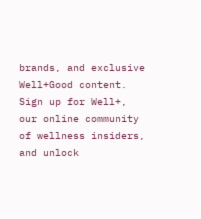brands, and exclusive Well+Good content. Sign up for Well+, our online community of wellness insiders, and unlock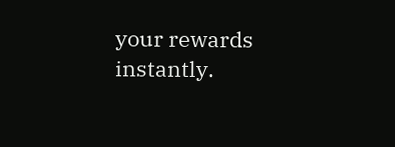your rewards instantly.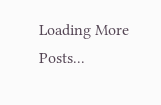Loading More Posts...